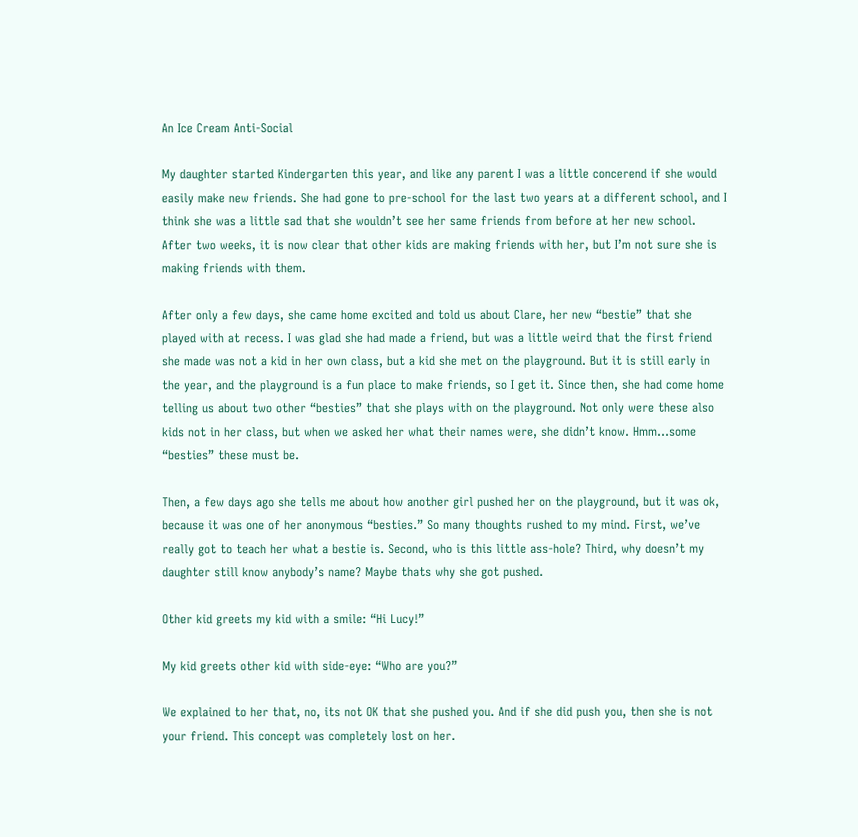An Ice Cream Anti-Social

My daughter started Kindergarten this year, and like any parent I was a little concerend if she would easily make new friends. She had gone to pre-school for the last two years at a different school, and I think she was a little sad that she wouldn’t see her same friends from before at her new school. After two weeks, it is now clear that other kids are making friends with her, but I’m not sure she is making friends with them.

After only a few days, she came home excited and told us about Clare, her new “bestie” that she played with at recess. I was glad she had made a friend, but was a little weird that the first friend she made was not a kid in her own class, but a kid she met on the playground. But it is still early in the year, and the playground is a fun place to make friends, so I get it. Since then, she had come home telling us about two other “besties” that she plays with on the playground. Not only were these also kids not in her class, but when we asked her what their names were, she didn’t know. Hmm…some “besties” these must be.

Then, a few days ago she tells me about how another girl pushed her on the playground, but it was ok, because it was one of her anonymous “besties.” So many thoughts rushed to my mind. First, we’ve really got to teach her what a bestie is. Second, who is this little ass-hole? Third, why doesn’t my daughter still know anybody’s name? Maybe thats why she got pushed.

Other kid greets my kid with a smile: “Hi Lucy!”

My kid greets other kid with side-eye: “Who are you?”

We explained to her that, no, its not OK that she pushed you. And if she did push you, then she is not your friend. This concept was completely lost on her.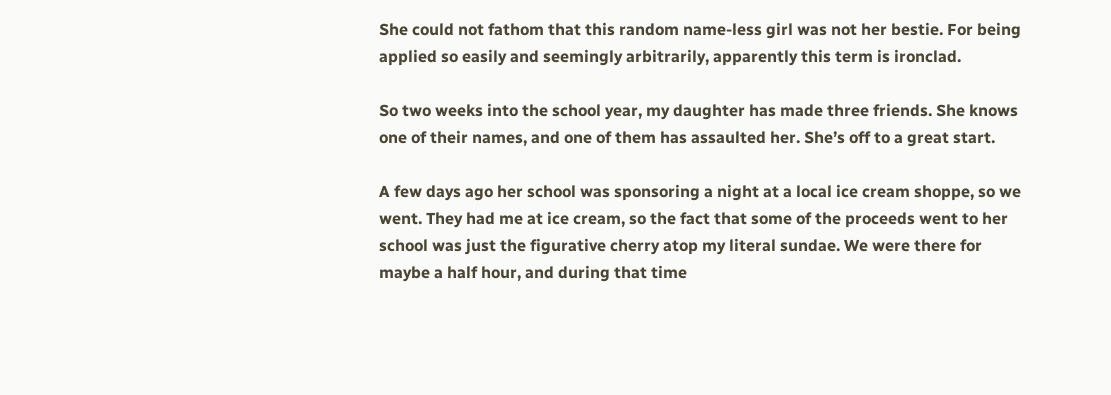She could not fathom that this random name-less girl was not her bestie. For being applied so easily and seemingly arbitrarily, apparently this term is ironclad.

So two weeks into the school year, my daughter has made three friends. She knows one of their names, and one of them has assaulted her. She’s off to a great start.

A few days ago her school was sponsoring a night at a local ice cream shoppe, so we went. They had me at ice cream, so the fact that some of the proceeds went to her school was just the figurative cherry atop my literal sundae. We were there for maybe a half hour, and during that time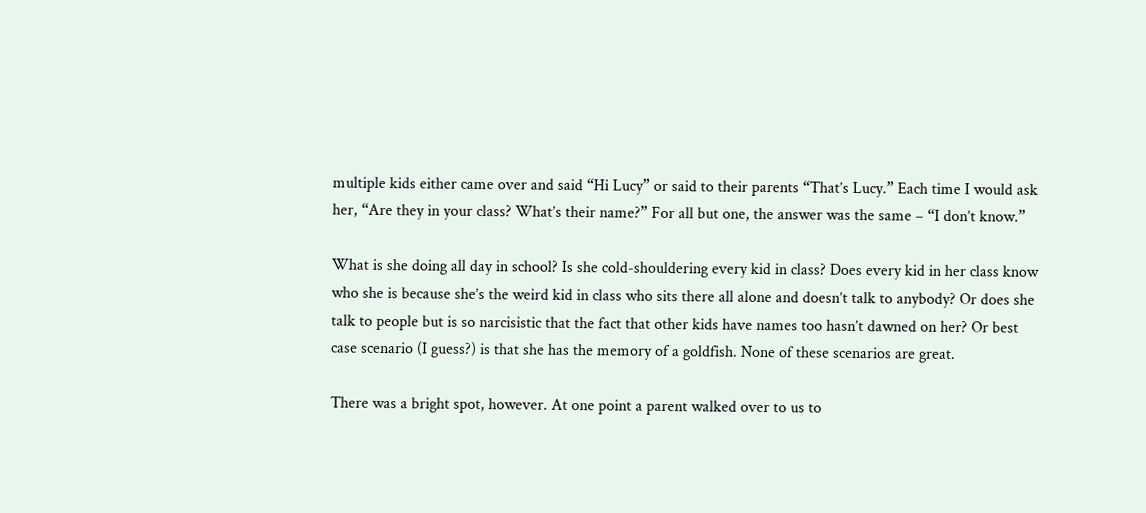multiple kids either came over and said “Hi Lucy” or said to their parents “That’s Lucy.” Each time I would ask her, “Are they in your class? What’s their name?” For all but one, the answer was the same – “I don’t know.”

What is she doing all day in school? Is she cold-shouldering every kid in class? Does every kid in her class know who she is because she’s the weird kid in class who sits there all alone and doesn’t talk to anybody? Or does she talk to people but is so narcisistic that the fact that other kids have names too hasn’t dawned on her? Or best case scenario (I guess?) is that she has the memory of a goldfish. None of these scenarios are great.

There was a bright spot, however. At one point a parent walked over to us to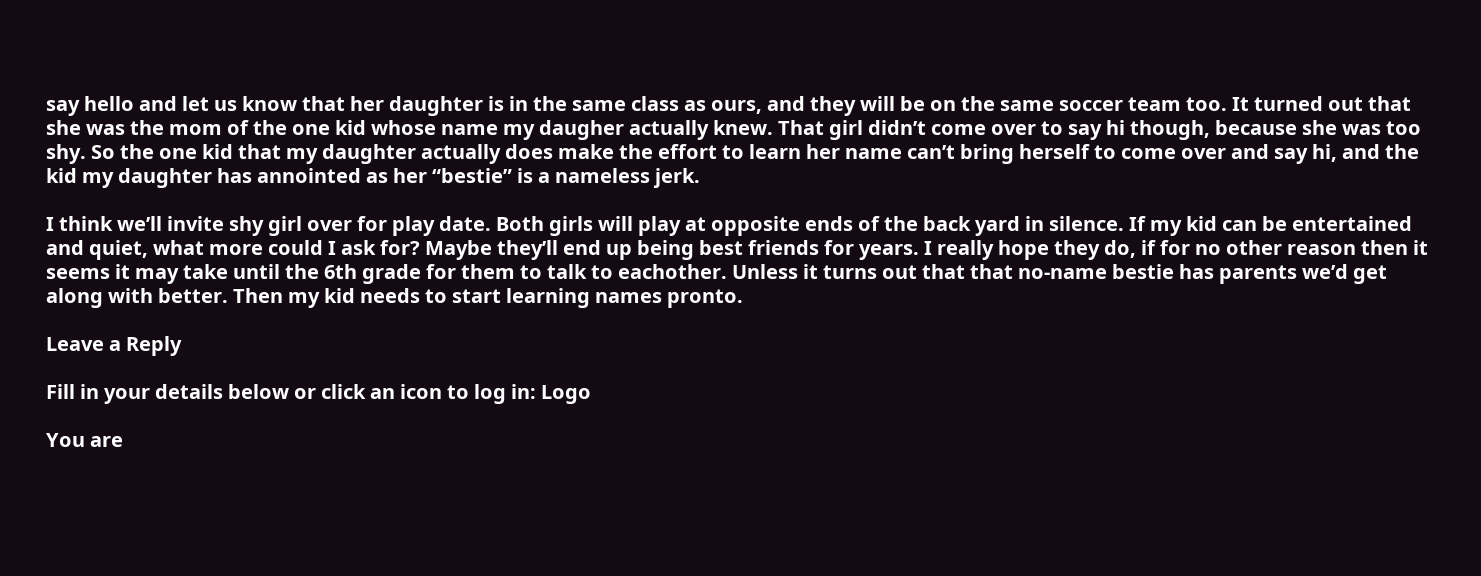say hello and let us know that her daughter is in the same class as ours, and they will be on the same soccer team too. It turned out that she was the mom of the one kid whose name my daugher actually knew. That girl didn’t come over to say hi though, because she was too shy. So the one kid that my daughter actually does make the effort to learn her name can’t bring herself to come over and say hi, and the kid my daughter has annointed as her “bestie” is a nameless jerk.

I think we’ll invite shy girl over for play date. Both girls will play at opposite ends of the back yard in silence. If my kid can be entertained and quiet, what more could I ask for? Maybe they’ll end up being best friends for years. I really hope they do, if for no other reason then it seems it may take until the 6th grade for them to talk to eachother. Unless it turns out that that no-name bestie has parents we’d get along with better. Then my kid needs to start learning names pronto.

Leave a Reply

Fill in your details below or click an icon to log in: Logo

You are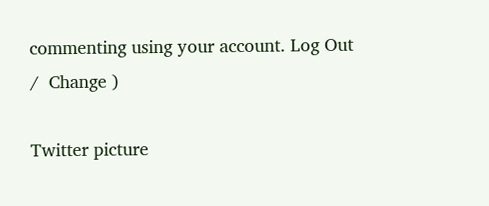commenting using your account. Log Out /  Change )

Twitter picture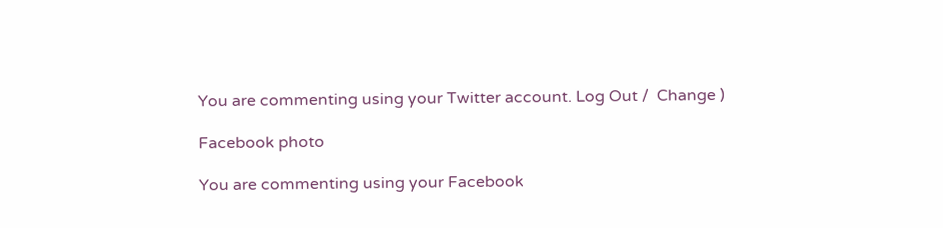You are commenting using your Twitter account. Log Out /  Change )

Facebook photo

You are commenting using your Facebook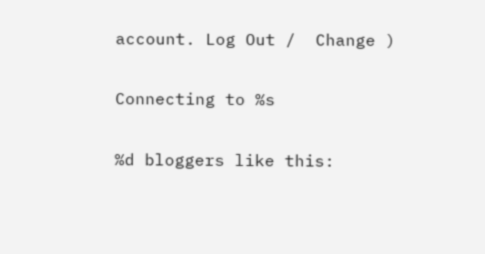account. Log Out /  Change )

Connecting to %s

%d bloggers like this: